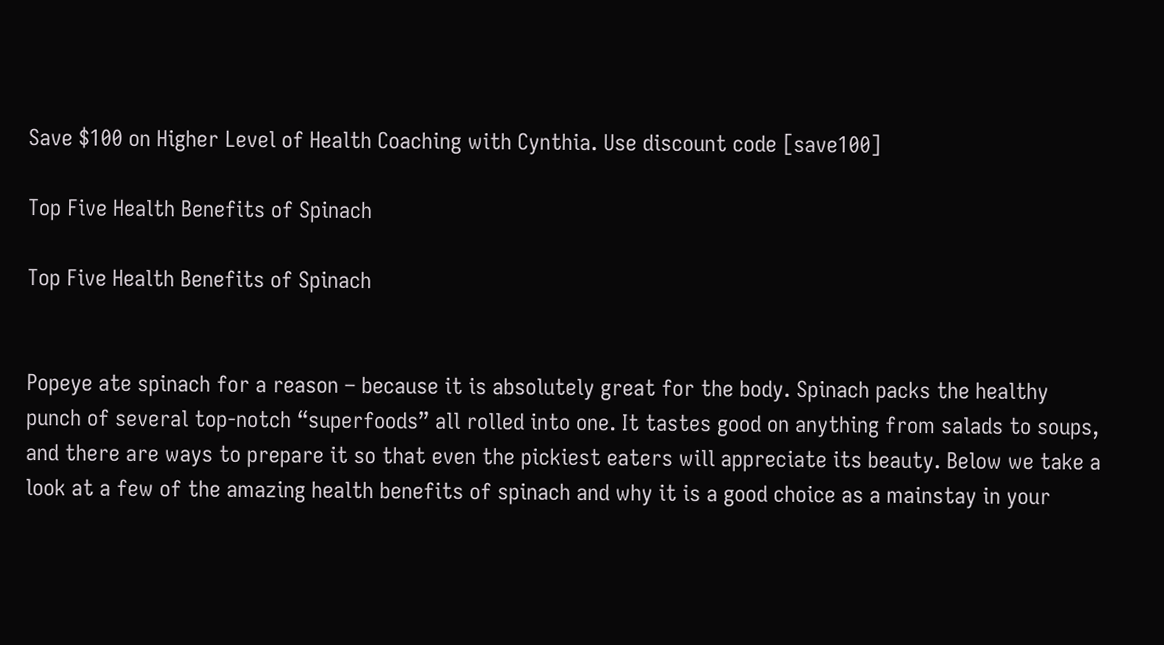Save $100 on Higher Level of Health Coaching with Cynthia. Use discount code [save100]

Top Five Health Benefits of Spinach

Top Five Health Benefits of Spinach


Popeye ate spinach for a reason – because it is absolutely great for the body. Spinach packs the healthy punch of several top-notch “superfoods” all rolled into one. It tastes good on anything from salads to soups, and there are ways to prepare it so that even the pickiest eaters will appreciate its beauty. Below we take a look at a few of the amazing health benefits of spinach and why it is a good choice as a mainstay in your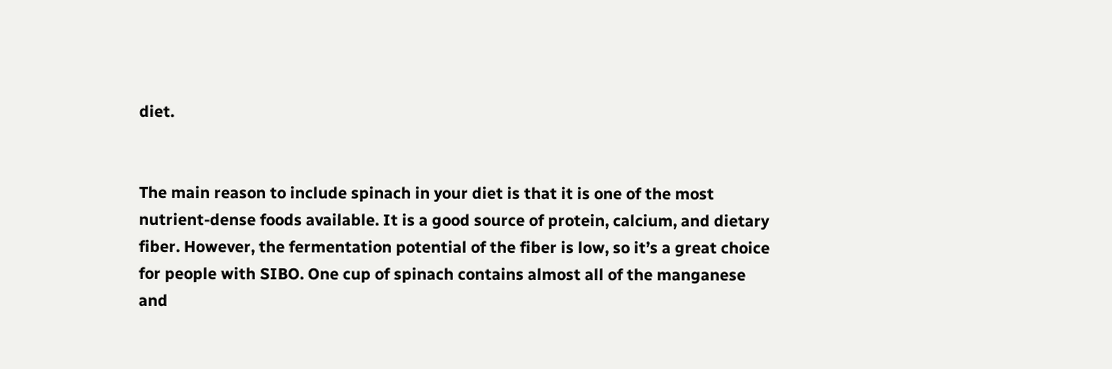diet.


The main reason to include spinach in your diet is that it is one of the most nutrient-dense foods available. It is a good source of protein, calcium, and dietary fiber. However, the fermentation potential of the fiber is low, so it’s a great choice for people with SIBO. One cup of spinach contains almost all of the manganese and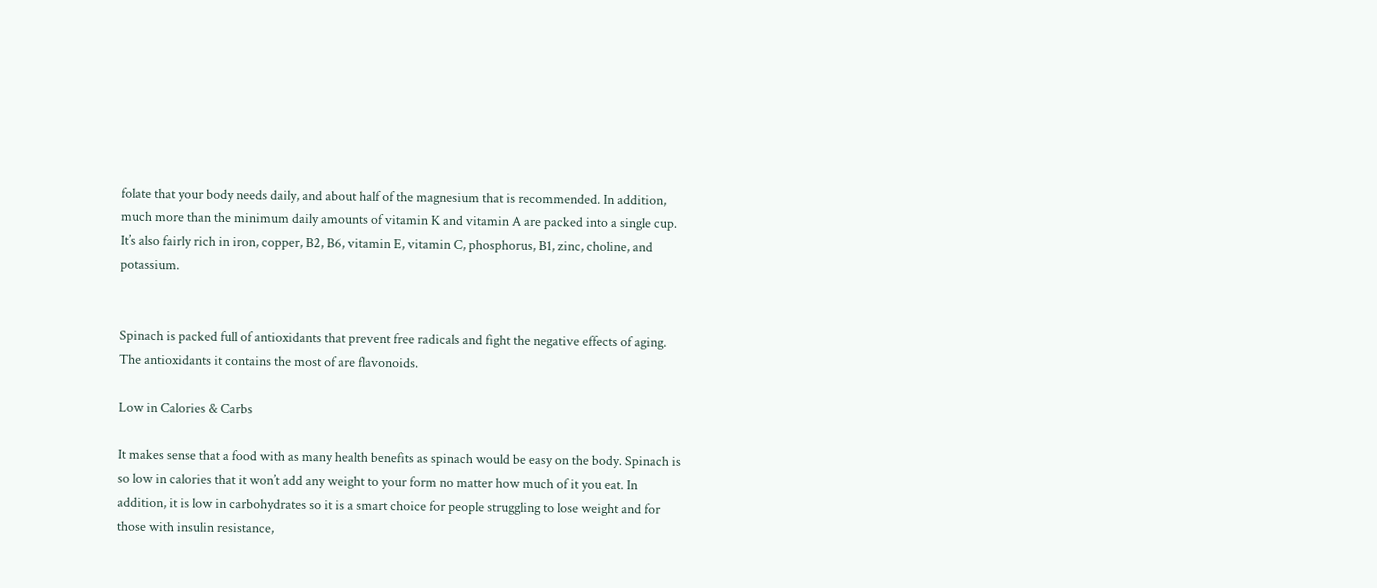folate that your body needs daily, and about half of the magnesium that is recommended. In addition, much more than the minimum daily amounts of vitamin K and vitamin A are packed into a single cup. It’s also fairly rich in iron, copper, B2, B6, vitamin E, vitamin C, phosphorus, B1, zinc, choline, and potassium.


Spinach is packed full of antioxidants that prevent free radicals and fight the negative effects of aging. The antioxidants it contains the most of are flavonoids.

Low in Calories & Carbs

It makes sense that a food with as many health benefits as spinach would be easy on the body. Spinach is so low in calories that it won’t add any weight to your form no matter how much of it you eat. In addition, it is low in carbohydrates so it is a smart choice for people struggling to lose weight and for those with insulin resistance,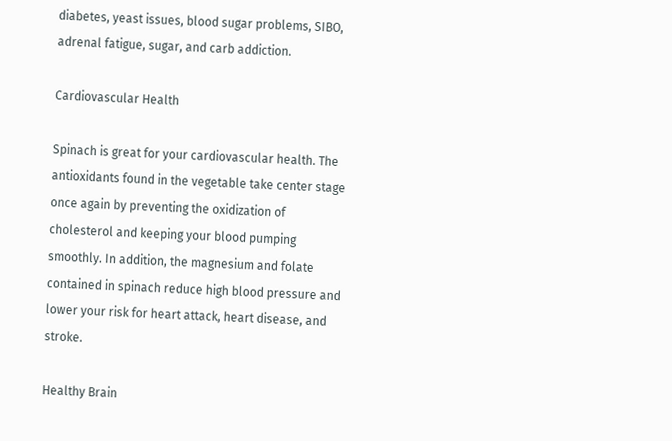diabetes, yeast issues, blood sugar problems, SIBO, adrenal fatigue, sugar, and carb addiction.

Cardiovascular Health

Spinach is great for your cardiovascular health. The antioxidants found in the vegetable take center stage once again by preventing the oxidization of cholesterol and keeping your blood pumping smoothly. In addition, the magnesium and folate contained in spinach reduce high blood pressure and lower your risk for heart attack, heart disease, and stroke.

Healthy Brain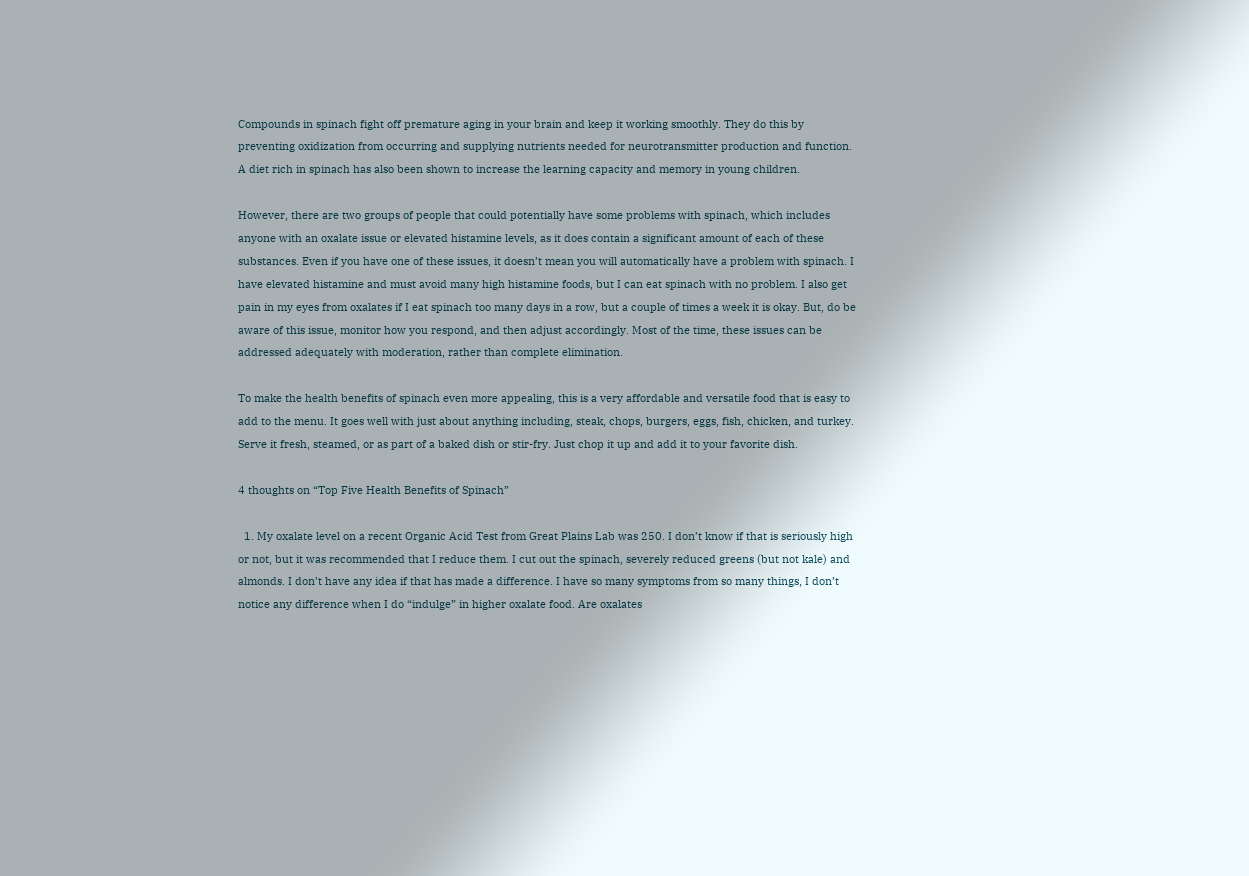Compounds in spinach fight off premature aging in your brain and keep it working smoothly. They do this by preventing oxidization from occurring and supplying nutrients needed for neurotransmitter production and function. A diet rich in spinach has also been shown to increase the learning capacity and memory in young children.

However, there are two groups of people that could potentially have some problems with spinach, which includes anyone with an oxalate issue or elevated histamine levels, as it does contain a significant amount of each of these substances. Even if you have one of these issues, it doesn’t mean you will automatically have a problem with spinach. I have elevated histamine and must avoid many high histamine foods, but I can eat spinach with no problem. I also get pain in my eyes from oxalates if I eat spinach too many days in a row, but a couple of times a week it is okay. But, do be aware of this issue, monitor how you respond, and then adjust accordingly. Most of the time, these issues can be addressed adequately with moderation, rather than complete elimination.

To make the health benefits of spinach even more appealing, this is a very affordable and versatile food that is easy to add to the menu. It goes well with just about anything including, steak, chops, burgers, eggs, fish, chicken, and turkey. Serve it fresh, steamed, or as part of a baked dish or stir-fry. Just chop it up and add it to your favorite dish.

4 thoughts on “Top Five Health Benefits of Spinach”

  1. My oxalate level on a recent Organic Acid Test from Great Plains Lab was 250. I don’t know if that is seriously high or not, but it was recommended that I reduce them. I cut out the spinach, severely reduced greens (but not kale) and almonds. I don’t have any idea if that has made a difference. I have so many symptoms from so many things, I don’t notice any difference when I do “indulge” in higher oxalate food. Are oxalates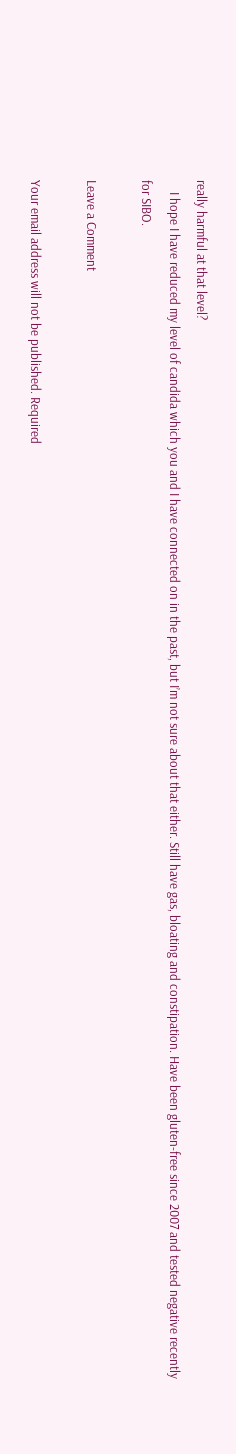really harmful at that level?
    I hope I have reduced my level of candida which you and I have connected on in the past, but I’m not sure about that either. Still have gas, bloating and constipation. Have been gluten-free since 2007 and tested negative recently for SIBO.

Leave a Comment

Your email address will not be published. Required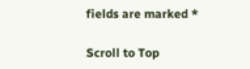fields are marked *

Scroll to Top